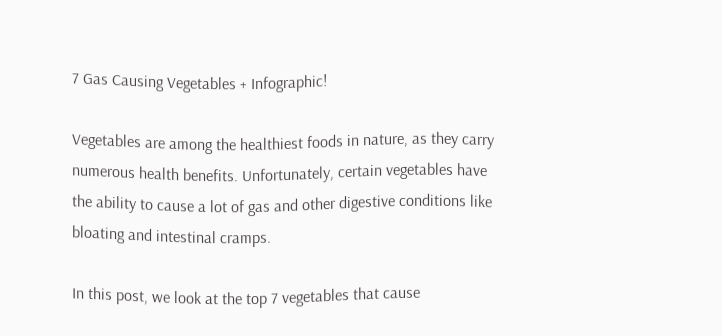7 Gas Causing Vegetables + Infographic!

Vegetables are among the healthiest foods in nature, as they carry numerous health benefits. Unfortunately, certain vegetables have the ability to cause a lot of gas and other digestive conditions like bloating and intestinal cramps.

In this post, we look at the top 7 vegetables that cause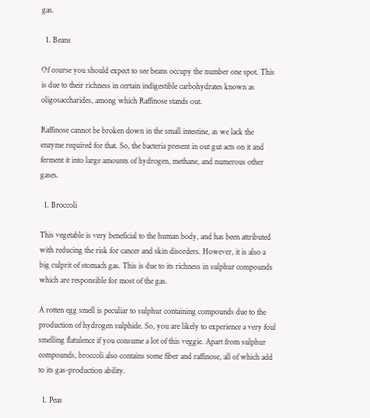gas.

  1. Beans

Of course you should expect to see beans occupy the number one spot. This is due to their richness in certain indigestible carbohydrates known as oligosaccharides, among which Raffinose stands out.

Raffinose cannot be broken down in the small intestine, as we lack the enzyme required for that. So, the bacteria present in out gut acts on it and ferment it into large amounts of hydrogen, methane, and numerous other gases.

  1. Broccoli

This vegetable is very beneficial to the human body, and has been attributed with reducing the risk for cancer and skin disorders. However, it is also a big culprit of stomach gas. This is due to its richness in sulphur compounds which are responsible for most of the gas.

A rotten egg smell is peculiar to sulphur containing compounds due to the production of hydrogen sulphide. So, you are likely to experience a very foul smelling flatulence if you consume a lot of this veggie. Apart from sulphur compounds, broccoli also contains some fiber and raffinose, all of which add to its gas-production ability.

  1. Peas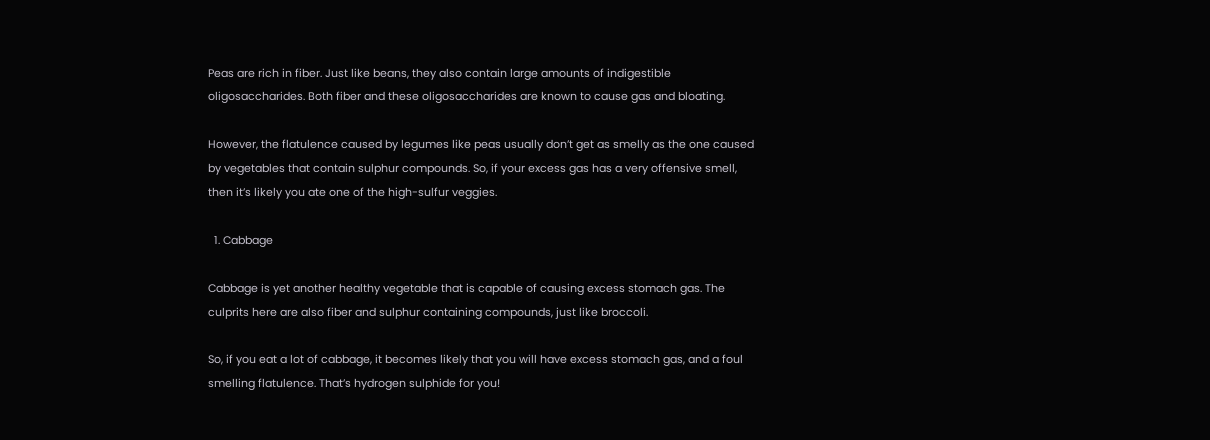Peas are rich in fiber. Just like beans, they also contain large amounts of indigestible oligosaccharides. Both fiber and these oligosaccharides are known to cause gas and bloating.

However, the flatulence caused by legumes like peas usually don’t get as smelly as the one caused by vegetables that contain sulphur compounds. So, if your excess gas has a very offensive smell, then it’s likely you ate one of the high-sulfur veggies.

  1. Cabbage

Cabbage is yet another healthy vegetable that is capable of causing excess stomach gas. The culprits here are also fiber and sulphur containing compounds, just like broccoli.

So, if you eat a lot of cabbage, it becomes likely that you will have excess stomach gas, and a foul smelling flatulence. That’s hydrogen sulphide for you!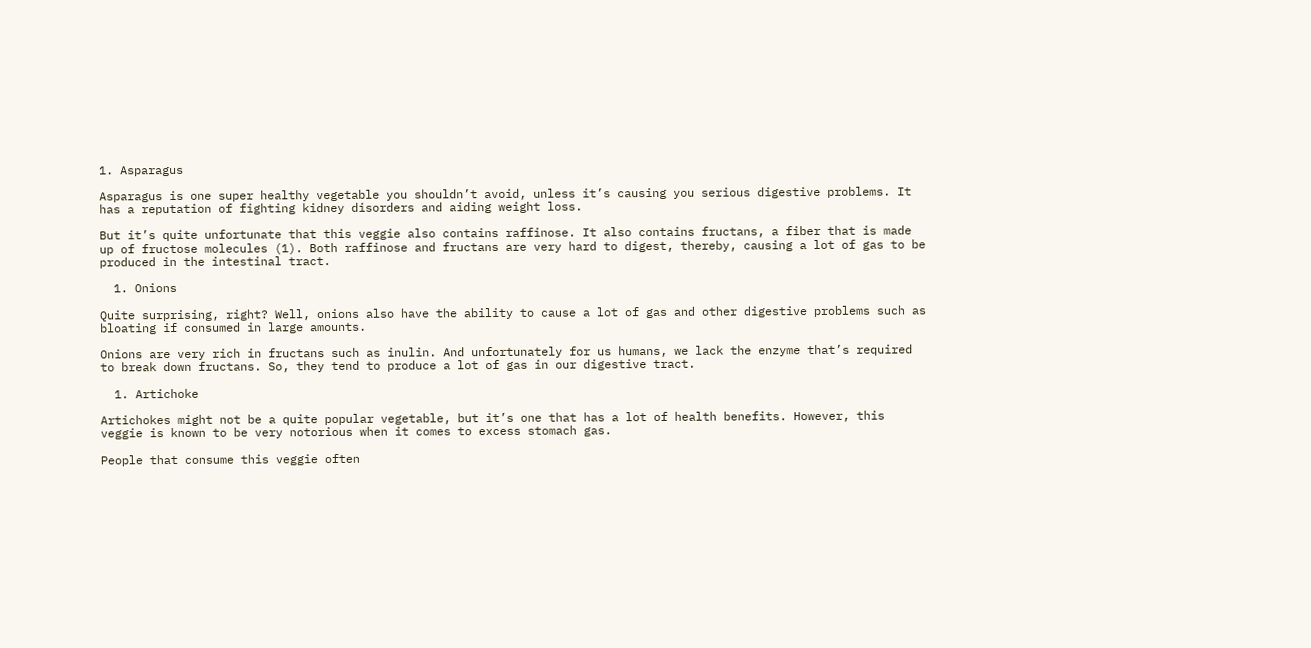1. Asparagus

Asparagus is one super healthy vegetable you shouldn’t avoid, unless it’s causing you serious digestive problems. It has a reputation of fighting kidney disorders and aiding weight loss.

But it’s quite unfortunate that this veggie also contains raffinose. It also contains fructans, a fiber that is made up of fructose molecules (1). Both raffinose and fructans are very hard to digest, thereby, causing a lot of gas to be produced in the intestinal tract.

  1. Onions

Quite surprising, right? Well, onions also have the ability to cause a lot of gas and other digestive problems such as bloating if consumed in large amounts.

Onions are very rich in fructans such as inulin. And unfortunately for us humans, we lack the enzyme that’s required to break down fructans. So, they tend to produce a lot of gas in our digestive tract.

  1. Artichoke

Artichokes might not be a quite popular vegetable, but it’s one that has a lot of health benefits. However, this veggie is known to be very notorious when it comes to excess stomach gas.

People that consume this veggie often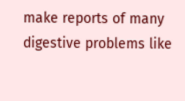make reports of many digestive problems like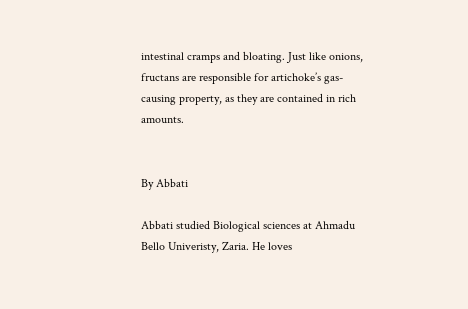intestinal cramps and bloating. Just like onions, fructans are responsible for artichoke’s gas-causing property, as they are contained in rich amounts.


By Abbati

Abbati studied Biological sciences at Ahmadu Bello Univeristy, Zaria. He loves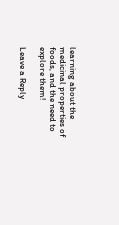learning about the medicinal properties of foods, and the need to explore them!

Leave a Reply